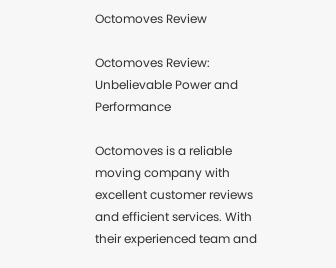Octomoves Review

Octomoves Review: Unbelievable Power and Performance

Octomoves is a reliable moving company with excellent customer reviews and efficient services. With their experienced team and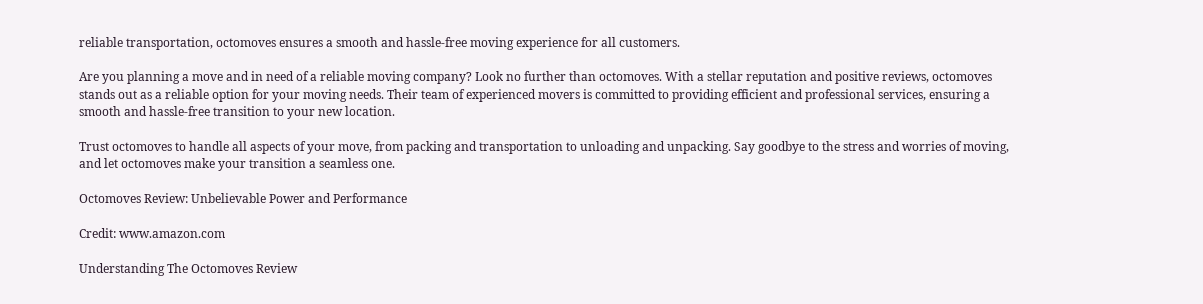reliable transportation, octomoves ensures a smooth and hassle-free moving experience for all customers.

Are you planning a move and in need of a reliable moving company? Look no further than octomoves. With a stellar reputation and positive reviews, octomoves stands out as a reliable option for your moving needs. Their team of experienced movers is committed to providing efficient and professional services, ensuring a smooth and hassle-free transition to your new location.

Trust octomoves to handle all aspects of your move, from packing and transportation to unloading and unpacking. Say goodbye to the stress and worries of moving, and let octomoves make your transition a seamless one.

Octomoves Review: Unbelievable Power and Performance

Credit: www.amazon.com

Understanding The Octomoves Review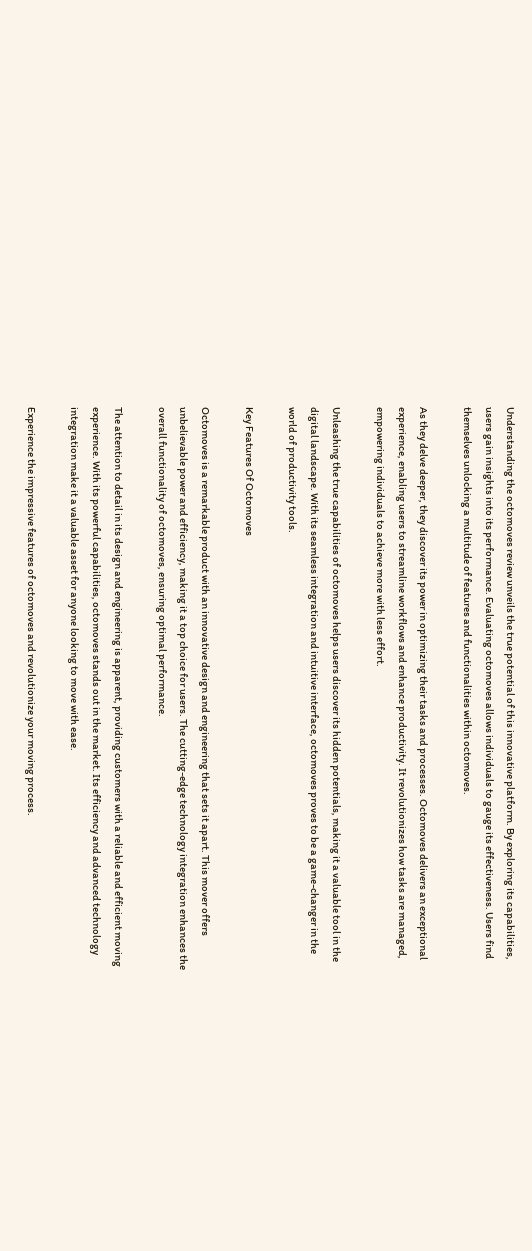Understanding the octomoves review unveils the true potential of this innovative platform. By exploring its capabilities, users gain insights into its performance. Evaluating octomoves allows individuals to gauge its effectiveness. Users find themselves unlocking a multitude of features and functionalities within octomoves.

As they delve deeper, they discover its power in optimizing their tasks and processes. Octomoves delivers an exceptional experience, enabling users to streamline workflows and enhance productivity. It revolutionizes how tasks are managed, empowering individuals to achieve more with less effort.

Unleashing the true capabilities of octomoves helps users discover its hidden potentials, making it a valuable tool in the digital landscape. With its seamless integration and intuitive interface, octomoves proves to be a game-changer in the world of productivity tools.

Key Features Of Octomoves

Octomoves is a remarkable product with an innovative design and engineering that sets it apart. This mover offers unbelievable power and efficiency, making it a top choice for users. The cutting-edge technology integration enhances the overall functionality of octomoves, ensuring optimal performance.

The attention to detail in its design and engineering is apparent, providing customers with a reliable and efficient moving experience. With its powerful capabilities, octomoves stands out in the market. Its efficiency and advanced technology integration make it a valuable asset for anyone looking to move with ease.

Experience the impressive features of octomoves and revolutionize your moving process.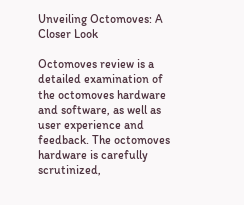Unveiling Octomoves: A Closer Look

Octomoves review is a detailed examination of the octomoves hardware and software, as well as user experience and feedback. The octomoves hardware is carefully scrutinized,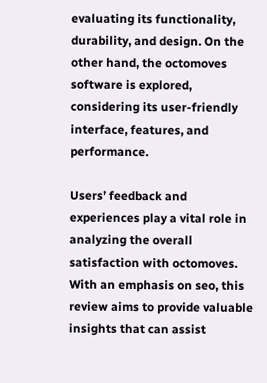evaluating its functionality, durability, and design. On the other hand, the octomoves software is explored, considering its user-friendly interface, features, and performance.

Users’ feedback and experiences play a vital role in analyzing the overall satisfaction with octomoves. With an emphasis on seo, this review aims to provide valuable insights that can assist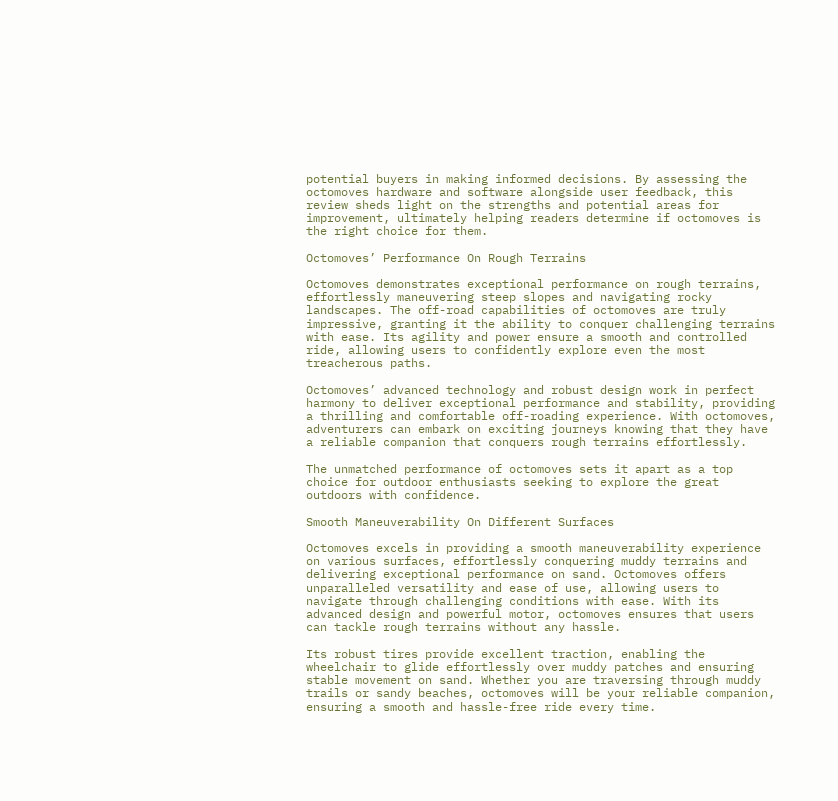potential buyers in making informed decisions. By assessing the octomoves hardware and software alongside user feedback, this review sheds light on the strengths and potential areas for improvement, ultimately helping readers determine if octomoves is the right choice for them.

Octomoves’ Performance On Rough Terrains

Octomoves demonstrates exceptional performance on rough terrains, effortlessly maneuvering steep slopes and navigating rocky landscapes. The off-road capabilities of octomoves are truly impressive, granting it the ability to conquer challenging terrains with ease. Its agility and power ensure a smooth and controlled ride, allowing users to confidently explore even the most treacherous paths.

Octomoves’ advanced technology and robust design work in perfect harmony to deliver exceptional performance and stability, providing a thrilling and comfortable off-roading experience. With octomoves, adventurers can embark on exciting journeys knowing that they have a reliable companion that conquers rough terrains effortlessly.

The unmatched performance of octomoves sets it apart as a top choice for outdoor enthusiasts seeking to explore the great outdoors with confidence.

Smooth Maneuverability On Different Surfaces

Octomoves excels in providing a smooth maneuverability experience on various surfaces, effortlessly conquering muddy terrains and delivering exceptional performance on sand. Octomoves offers unparalleled versatility and ease of use, allowing users to navigate through challenging conditions with ease. With its advanced design and powerful motor, octomoves ensures that users can tackle rough terrains without any hassle.

Its robust tires provide excellent traction, enabling the wheelchair to glide effortlessly over muddy patches and ensuring stable movement on sand. Whether you are traversing through muddy trails or sandy beaches, octomoves will be your reliable companion, ensuring a smooth and hassle-free ride every time.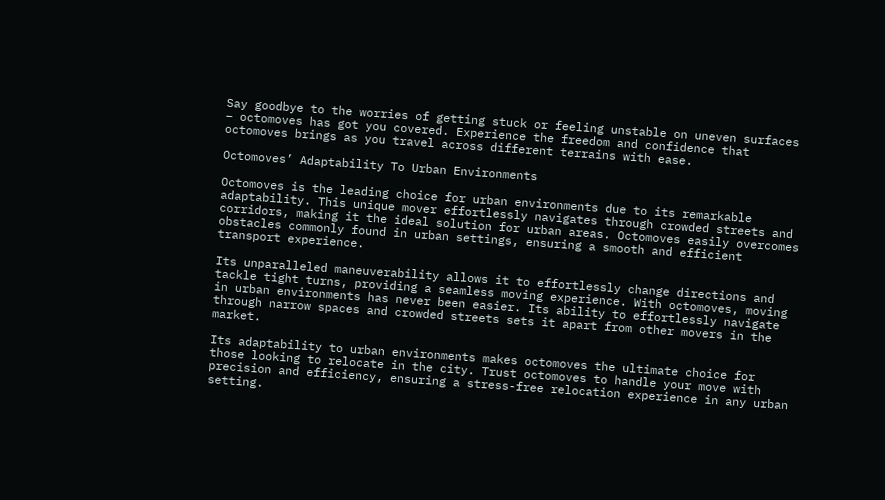Say goodbye to the worries of getting stuck or feeling unstable on uneven surfaces – octomoves has got you covered. Experience the freedom and confidence that octomoves brings as you travel across different terrains with ease.

Octomoves’ Adaptability To Urban Environments

Octomoves is the leading choice for urban environments due to its remarkable adaptability. This unique mover effortlessly navigates through crowded streets and corridors, making it the ideal solution for urban areas. Octomoves easily overcomes obstacles commonly found in urban settings, ensuring a smooth and efficient transport experience.

Its unparalleled maneuverability allows it to effortlessly change directions and tackle tight turns, providing a seamless moving experience. With octomoves, moving in urban environments has never been easier. Its ability to effortlessly navigate through narrow spaces and crowded streets sets it apart from other movers in the market.

Its adaptability to urban environments makes octomoves the ultimate choice for those looking to relocate in the city. Trust octomoves to handle your move with precision and efficiency, ensuring a stress-free relocation experience in any urban setting.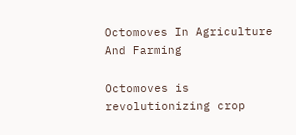Octomoves In Agriculture And Farming

Octomoves is revolutionizing crop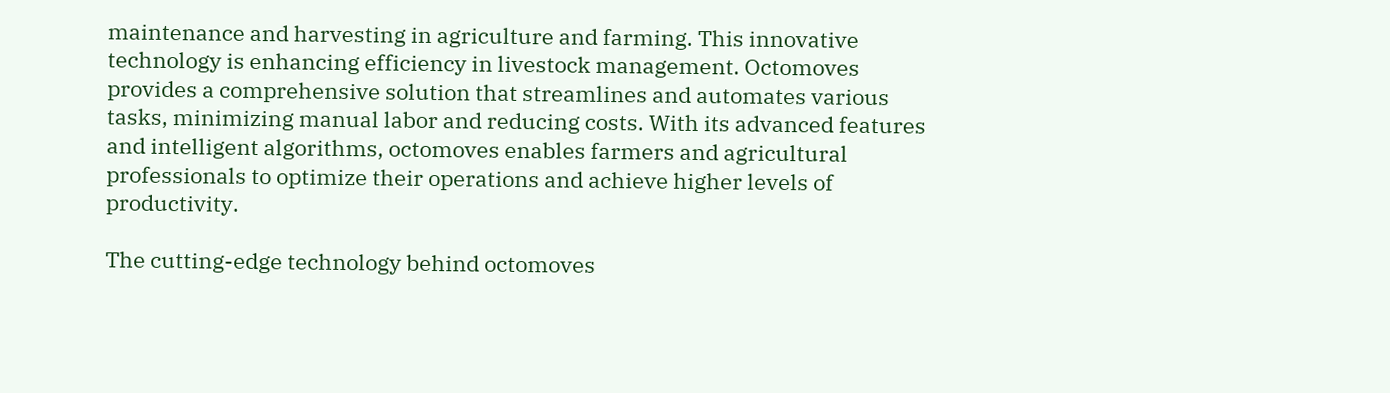maintenance and harvesting in agriculture and farming. This innovative technology is enhancing efficiency in livestock management. Octomoves provides a comprehensive solution that streamlines and automates various tasks, minimizing manual labor and reducing costs. With its advanced features and intelligent algorithms, octomoves enables farmers and agricultural professionals to optimize their operations and achieve higher levels of productivity.

The cutting-edge technology behind octomoves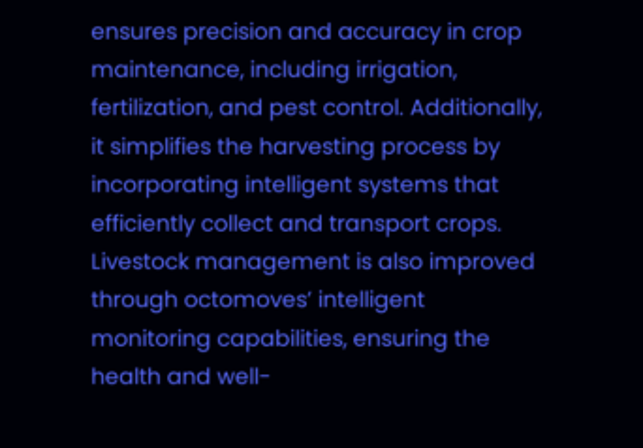ensures precision and accuracy in crop maintenance, including irrigation, fertilization, and pest control. Additionally, it simplifies the harvesting process by incorporating intelligent systems that efficiently collect and transport crops. Livestock management is also improved through octomoves’ intelligent monitoring capabilities, ensuring the health and well-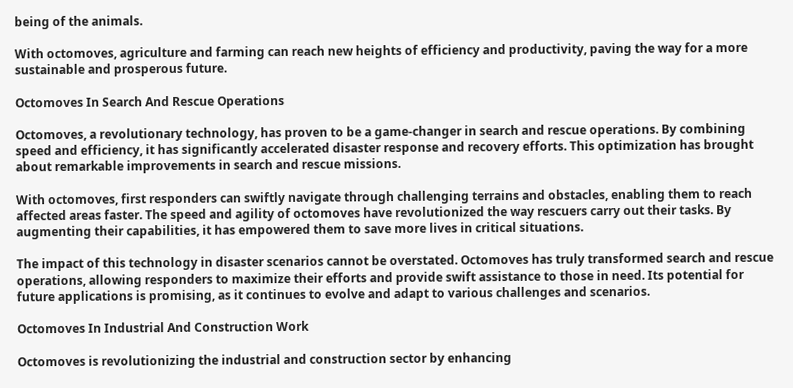being of the animals.

With octomoves, agriculture and farming can reach new heights of efficiency and productivity, paving the way for a more sustainable and prosperous future.

Octomoves In Search And Rescue Operations

Octomoves, a revolutionary technology, has proven to be a game-changer in search and rescue operations. By combining speed and efficiency, it has significantly accelerated disaster response and recovery efforts. This optimization has brought about remarkable improvements in search and rescue missions.

With octomoves, first responders can swiftly navigate through challenging terrains and obstacles, enabling them to reach affected areas faster. The speed and agility of octomoves have revolutionized the way rescuers carry out their tasks. By augmenting their capabilities, it has empowered them to save more lives in critical situations.

The impact of this technology in disaster scenarios cannot be overstated. Octomoves has truly transformed search and rescue operations, allowing responders to maximize their efforts and provide swift assistance to those in need. Its potential for future applications is promising, as it continues to evolve and adapt to various challenges and scenarios.

Octomoves In Industrial And Construction Work

Octomoves is revolutionizing the industrial and construction sector by enhancing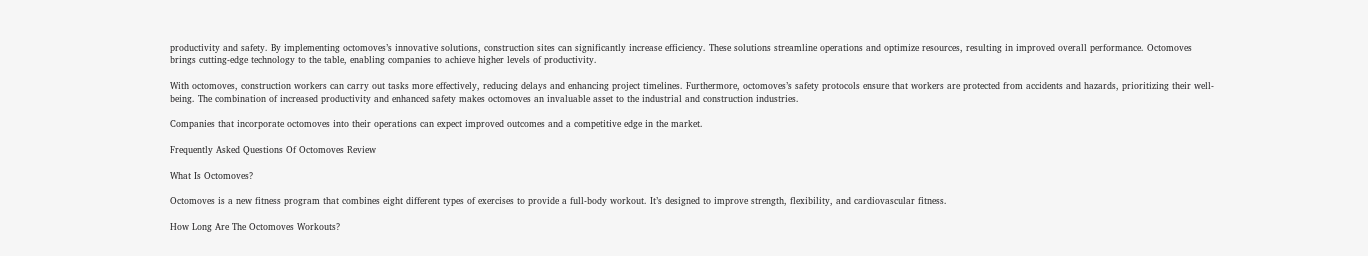productivity and safety. By implementing octomoves’s innovative solutions, construction sites can significantly increase efficiency. These solutions streamline operations and optimize resources, resulting in improved overall performance. Octomoves brings cutting-edge technology to the table, enabling companies to achieve higher levels of productivity.

With octomoves, construction workers can carry out tasks more effectively, reducing delays and enhancing project timelines. Furthermore, octomoves’s safety protocols ensure that workers are protected from accidents and hazards, prioritizing their well-being. The combination of increased productivity and enhanced safety makes octomoves an invaluable asset to the industrial and construction industries.

Companies that incorporate octomoves into their operations can expect improved outcomes and a competitive edge in the market.

Frequently Asked Questions Of Octomoves Review

What Is Octomoves?

Octomoves is a new fitness program that combines eight different types of exercises to provide a full-body workout. It’s designed to improve strength, flexibility, and cardiovascular fitness.

How Long Are The Octomoves Workouts?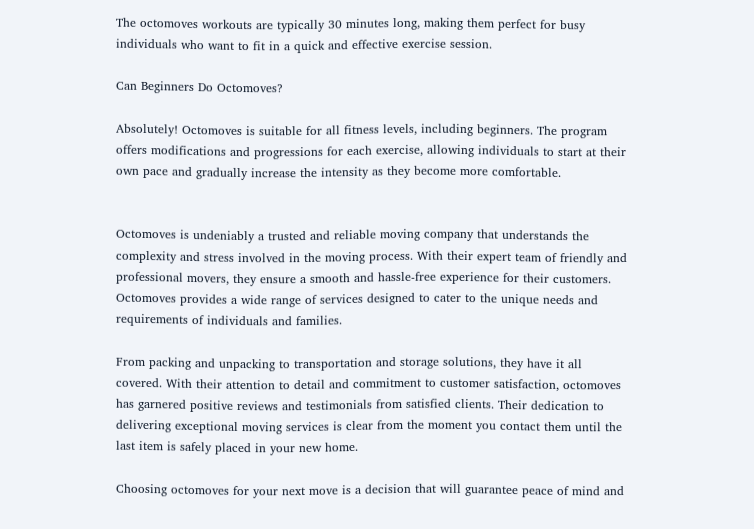The octomoves workouts are typically 30 minutes long, making them perfect for busy individuals who want to fit in a quick and effective exercise session.

Can Beginners Do Octomoves?

Absolutely! Octomoves is suitable for all fitness levels, including beginners. The program offers modifications and progressions for each exercise, allowing individuals to start at their own pace and gradually increase the intensity as they become more comfortable.


Octomoves is undeniably a trusted and reliable moving company that understands the complexity and stress involved in the moving process. With their expert team of friendly and professional movers, they ensure a smooth and hassle-free experience for their customers. Octomoves provides a wide range of services designed to cater to the unique needs and requirements of individuals and families.

From packing and unpacking to transportation and storage solutions, they have it all covered. With their attention to detail and commitment to customer satisfaction, octomoves has garnered positive reviews and testimonials from satisfied clients. Their dedication to delivering exceptional moving services is clear from the moment you contact them until the last item is safely placed in your new home.

Choosing octomoves for your next move is a decision that will guarantee peace of mind and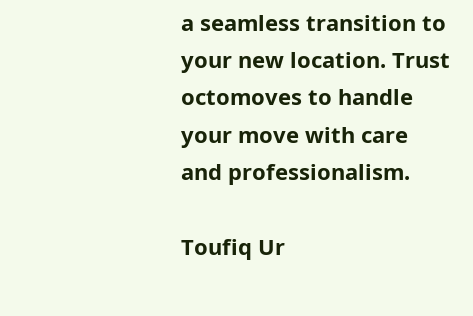a seamless transition to your new location. Trust octomoves to handle your move with care and professionalism.

Toufiq Ur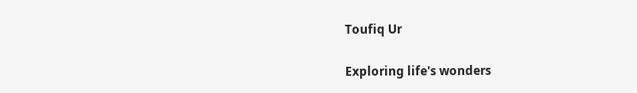Toufiq Ur

Exploring life's wonders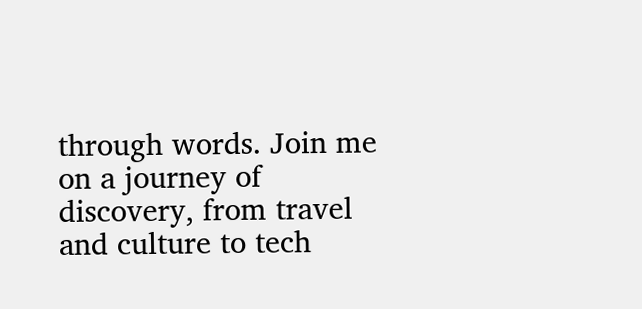through words. Join me on a journey of discovery, from travel and culture to tech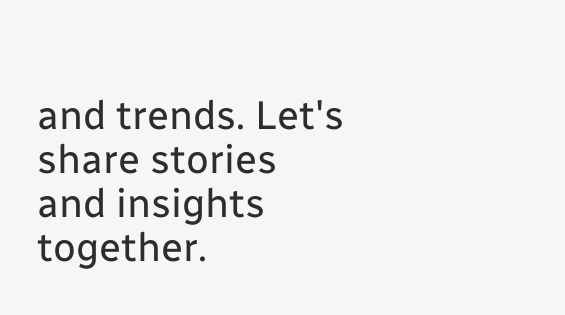and trends. Let's share stories and insights together.